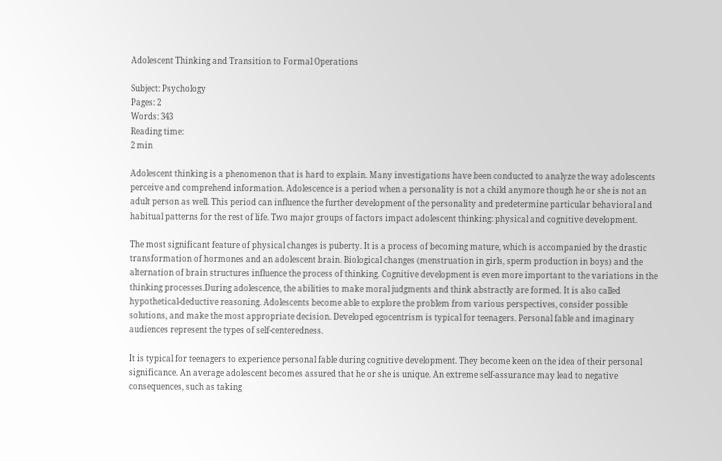Adolescent Thinking and Transition to Formal Operations

Subject: Psychology
Pages: 2
Words: 343
Reading time:
2 min

Adolescent thinking is a phenomenon that is hard to explain. Many investigations have been conducted to analyze the way adolescents perceive and comprehend information. Adolescence is a period when a personality is not a child anymore though he or she is not an adult person as well. This period can influence the further development of the personality and predetermine particular behavioral and habitual patterns for the rest of life. Two major groups of factors impact adolescent thinking: physical and cognitive development.

The most significant feature of physical changes is puberty. It is a process of becoming mature, which is accompanied by the drastic transformation of hormones and an adolescent brain. Biological changes (menstruation in girls, sperm production in boys) and the alternation of brain structures influence the process of thinking. Cognitive development is even more important to the variations in the thinking processes.During adolescence, the abilities to make moral judgments and think abstractly are formed. It is also called hypothetical-deductive reasoning. Adolescents become able to explore the problem from various perspectives, consider possible solutions, and make the most appropriate decision. Developed egocentrism is typical for teenagers. Personal fable and imaginary audiences represent the types of self-centeredness.

It is typical for teenagers to experience personal fable during cognitive development. They become keen on the idea of their personal significance. An average adolescent becomes assured that he or she is unique. An extreme self-assurance may lead to negative consequences, such as taking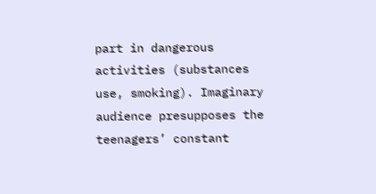part in dangerous activities (substances use, smoking). Imaginary audience presupposes the teenagers’ constant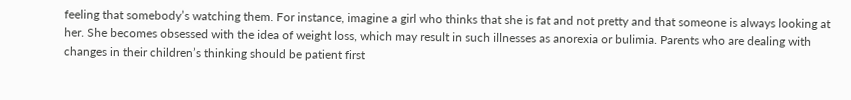feeling that somebody’s watching them. For instance, imagine a girl who thinks that she is fat and not pretty and that someone is always looking at her. She becomes obsessed with the idea of weight loss, which may result in such illnesses as anorexia or bulimia. Parents who are dealing with changes in their children’s thinking should be patient first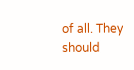of all. They should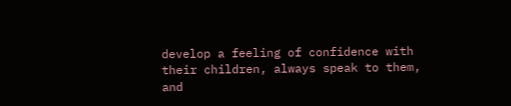develop a feeling of confidence with their children, always speak to them, and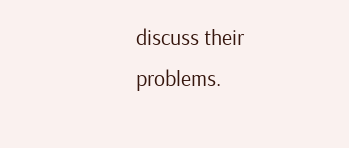discuss their problems.